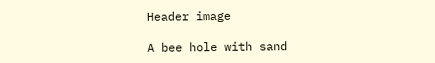Header image

A bee hole with sand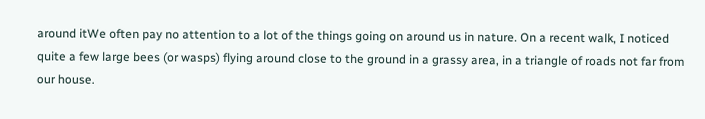around itWe often pay no attention to a lot of the things going on around us in nature. On a recent walk, I noticed quite a few large bees (or wasps) flying around close to the ground in a grassy area, in a triangle of roads not far from our house.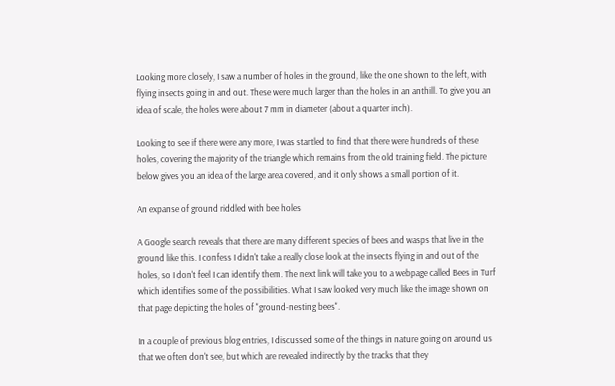Looking more closely, I saw a number of holes in the ground, like the one shown to the left, with flying insects going in and out. These were much larger than the holes in an anthill. To give you an idea of scale, the holes were about 7 mm in diameter (about a quarter inch).

Looking to see if there were any more, I was startled to find that there were hundreds of these holes, covering the majority of the triangle which remains from the old training field. The picture below gives you an idea of the large area covered, and it only shows a small portion of it.

An expanse of ground riddled with bee holes

A Google search reveals that there are many different species of bees and wasps that live in the ground like this. I confess I didn't take a really close look at the insects flying in and out of the holes, so I don't feel I can identify them. The next link will take you to a webpage called Bees in Turf which identifies some of the possibilities. What I saw looked very much like the image shown on that page depicting the holes of "ground-nesting bees".

In a couple of previous blog entries, I discussed some of the things in nature going on around us that we often don't see, but which are revealed indirectly by the tracks that they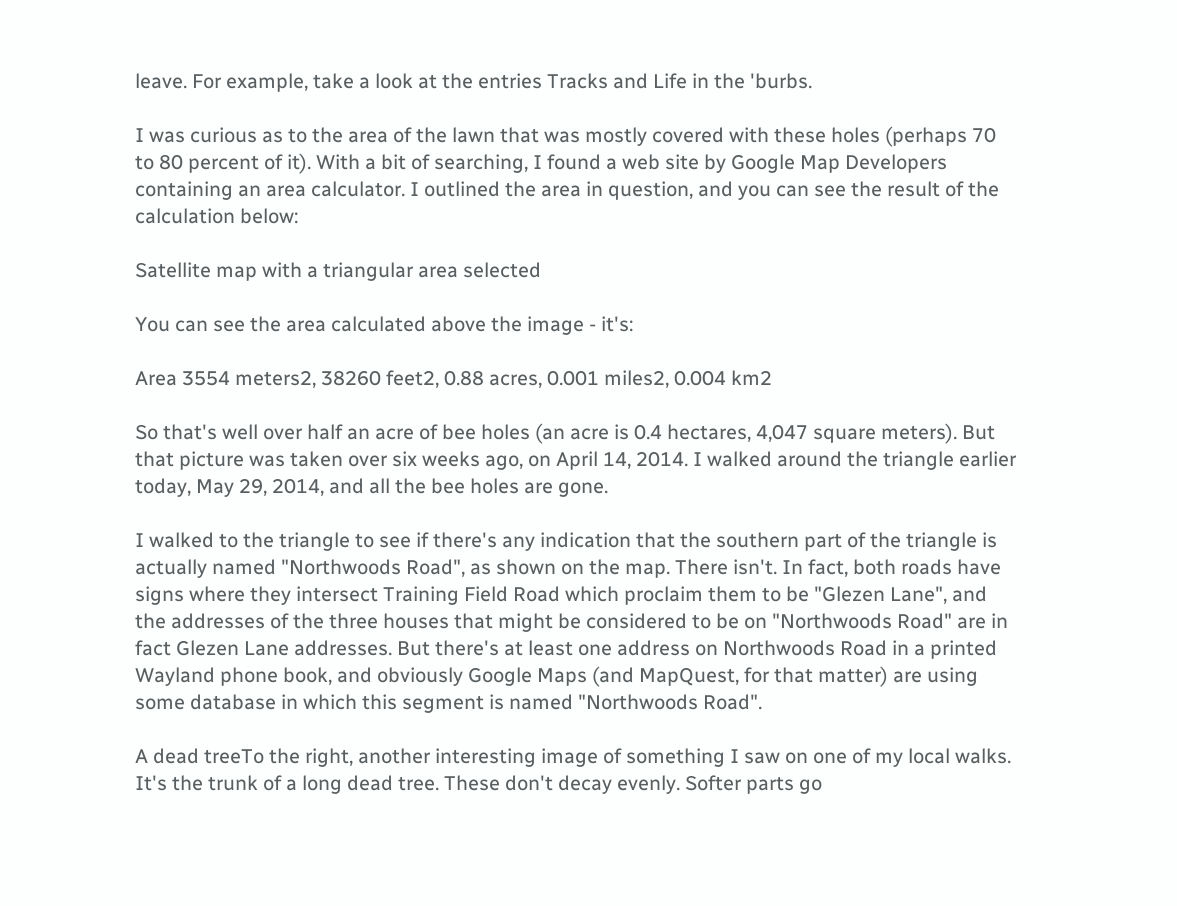leave. For example, take a look at the entries Tracks and Life in the 'burbs.

I was curious as to the area of the lawn that was mostly covered with these holes (perhaps 70 to 80 percent of it). With a bit of searching, I found a web site by Google Map Developers containing an area calculator. I outlined the area in question, and you can see the result of the calculation below:

Satellite map with a triangular area selected

You can see the area calculated above the image - it's:

Area 3554 meters2, 38260 feet2, 0.88 acres, 0.001 miles2, 0.004 km2

So that's well over half an acre of bee holes (an acre is 0.4 hectares, 4,047 square meters). But that picture was taken over six weeks ago, on April 14, 2014. I walked around the triangle earlier today, May 29, 2014, and all the bee holes are gone.

I walked to the triangle to see if there's any indication that the southern part of the triangle is actually named "Northwoods Road", as shown on the map. There isn't. In fact, both roads have signs where they intersect Training Field Road which proclaim them to be "Glezen Lane", and the addresses of the three houses that might be considered to be on "Northwoods Road" are in fact Glezen Lane addresses. But there's at least one address on Northwoods Road in a printed Wayland phone book, and obviously Google Maps (and MapQuest, for that matter) are using some database in which this segment is named "Northwoods Road".

A dead treeTo the right, another interesting image of something I saw on one of my local walks. It's the trunk of a long dead tree. These don't decay evenly. Softer parts go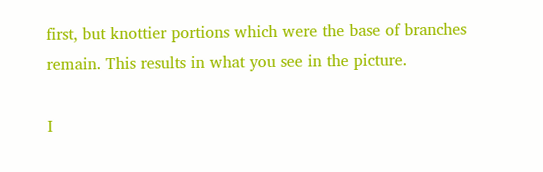first, but knottier portions which were the base of branches remain. This results in what you see in the picture.

I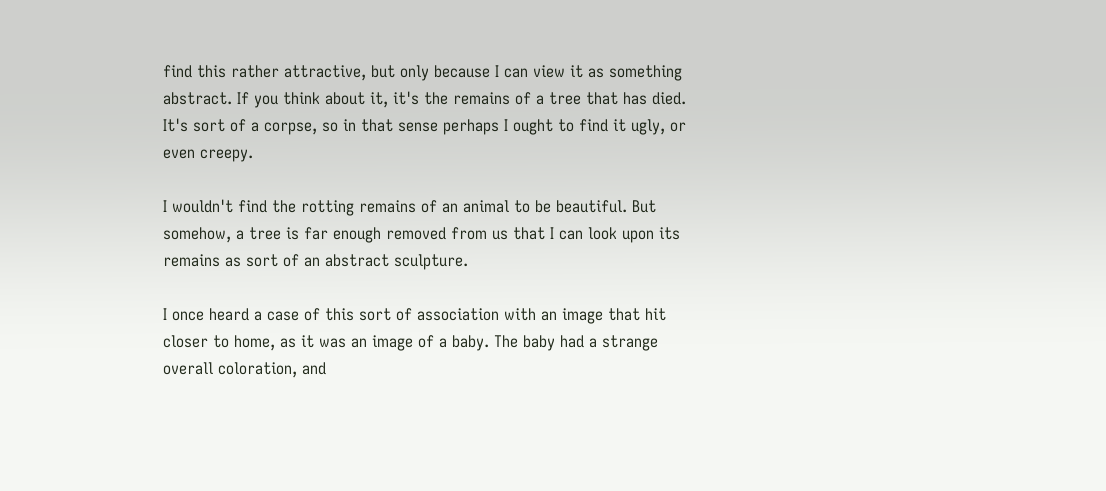find this rather attractive, but only because I can view it as something abstract. If you think about it, it's the remains of a tree that has died. It's sort of a corpse, so in that sense perhaps I ought to find it ugly, or even creepy.

I wouldn't find the rotting remains of an animal to be beautiful. But somehow, a tree is far enough removed from us that I can look upon its remains as sort of an abstract sculpture.

I once heard a case of this sort of association with an image that hit closer to home, as it was an image of a baby. The baby had a strange overall coloration, and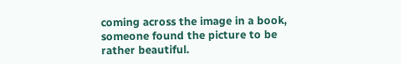coming across the image in a book, someone found the picture to be rather beautiful.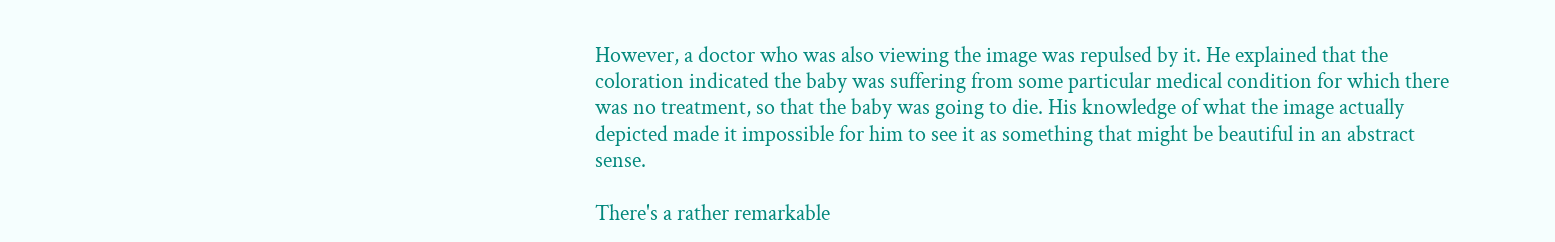However, a doctor who was also viewing the image was repulsed by it. He explained that the coloration indicated the baby was suffering from some particular medical condition for which there was no treatment, so that the baby was going to die. His knowledge of what the image actually depicted made it impossible for him to see it as something that might be beautiful in an abstract sense.

There's a rather remarkable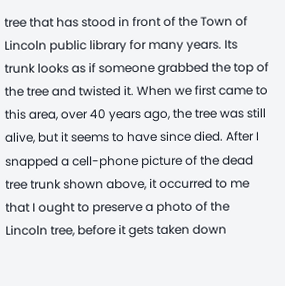tree that has stood in front of the Town of Lincoln public library for many years. Its trunk looks as if someone grabbed the top of the tree and twisted it. When we first came to this area, over 40 years ago, the tree was still alive, but it seems to have since died. After I snapped a cell-phone picture of the dead tree trunk shown above, it occurred to me that I ought to preserve a photo of the Lincoln tree, before it gets taken down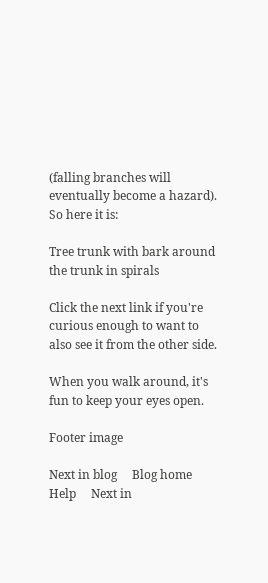(falling branches will eventually become a hazard). So here it is:

Tree trunk with bark around the trunk in spirals

Click the next link if you're curious enough to want to also see it from the other side.

When you walk around, it's fun to keep your eyes open.

Footer image

Next in blog     Blog home     Help     Next in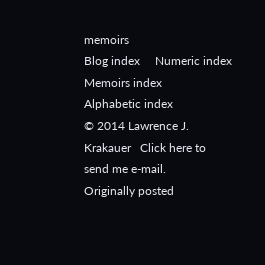memoirs
Blog index     Numeric index     Memoirs index     Alphabetic index
© 2014 Lawrence J. Krakauer   Click here to send me e-mail.
Originally posted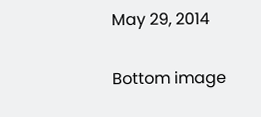May 29, 2014

Bottom image